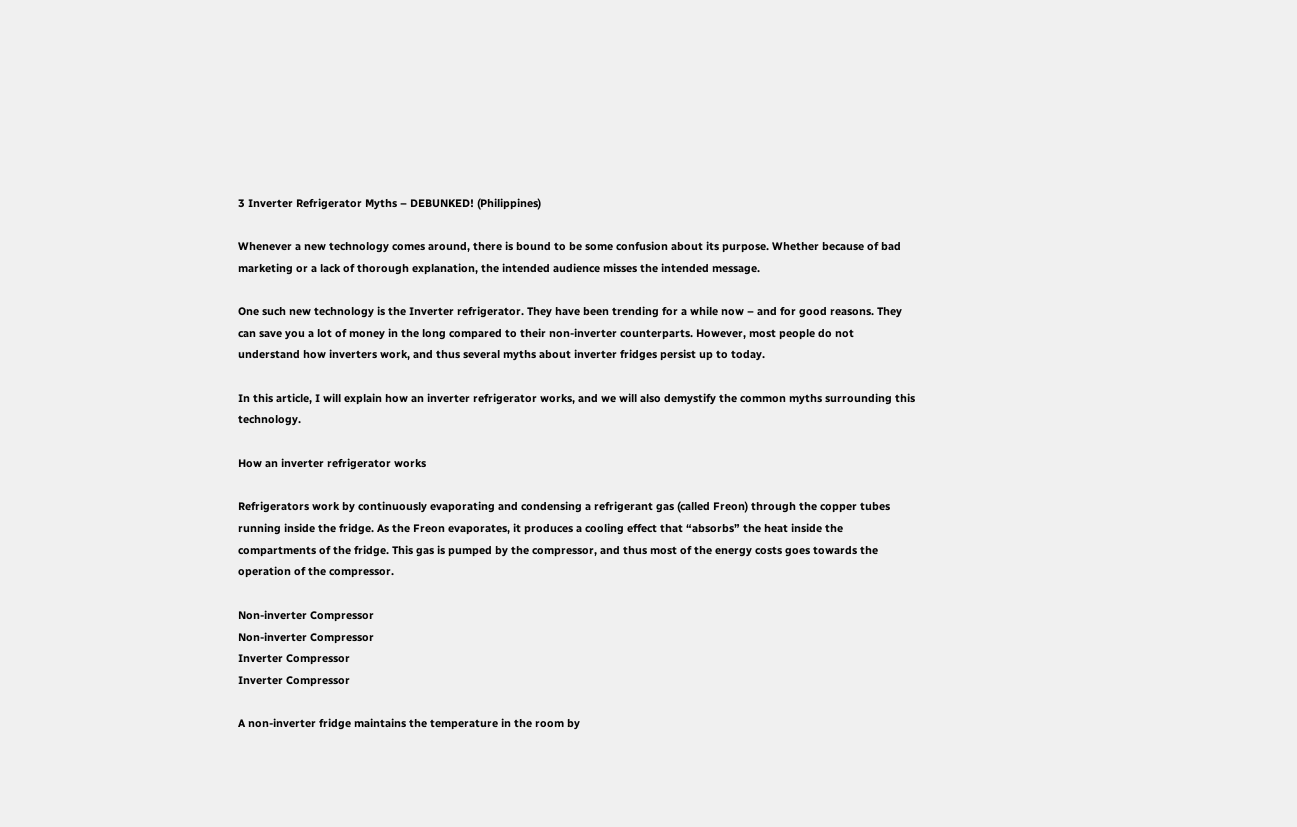3 Inverter Refrigerator Myths – DEBUNKED! (Philippines)

Whenever a new technology comes around, there is bound to be some confusion about its purpose. Whether because of bad marketing or a lack of thorough explanation, the intended audience misses the intended message.

One such new technology is the Inverter refrigerator. They have been trending for a while now – and for good reasons. They can save you a lot of money in the long compared to their non-inverter counterparts. However, most people do not understand how inverters work, and thus several myths about inverter fridges persist up to today.

In this article, I will explain how an inverter refrigerator works, and we will also demystify the common myths surrounding this technology.

How an inverter refrigerator works

Refrigerators work by continuously evaporating and condensing a refrigerant gas (called Freon) through the copper tubes running inside the fridge. As the Freon evaporates, it produces a cooling effect that “absorbs” the heat inside the compartments of the fridge. This gas is pumped by the compressor, and thus most of the energy costs goes towards the operation of the compressor.

Non-inverter Compressor
Non-inverter Compressor
Inverter Compressor
Inverter Compressor

A non-inverter fridge maintains the temperature in the room by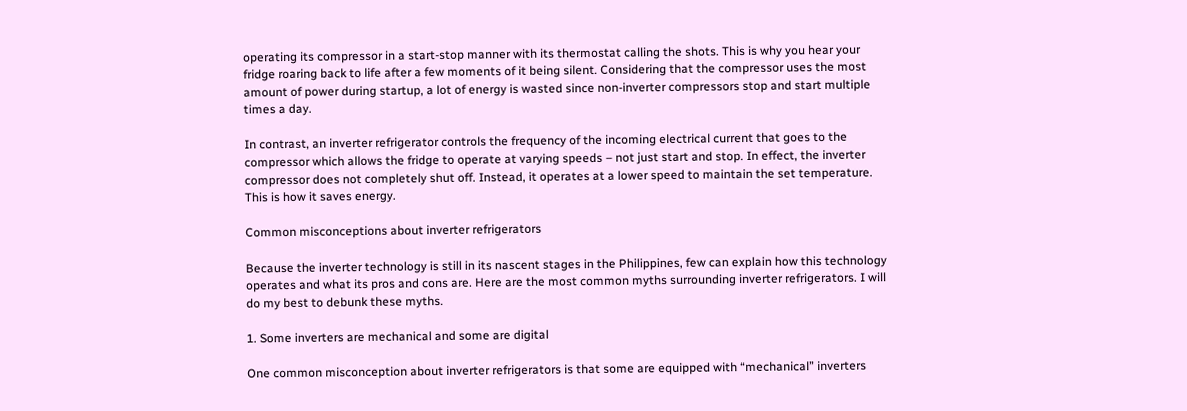operating its compressor in a start-stop manner with its thermostat calling the shots. This is why you hear your fridge roaring back to life after a few moments of it being silent. Considering that the compressor uses the most amount of power during startup, a lot of energy is wasted since non-inverter compressors stop and start multiple times a day.

In contrast, an inverter refrigerator controls the frequency of the incoming electrical current that goes to the compressor which allows the fridge to operate at varying speeds – not just start and stop. In effect, the inverter compressor does not completely shut off. Instead, it operates at a lower speed to maintain the set temperature. This is how it saves energy.

Common misconceptions about inverter refrigerators

Because the inverter technology is still in its nascent stages in the Philippines, few can explain how this technology operates and what its pros and cons are. Here are the most common myths surrounding inverter refrigerators. I will do my best to debunk these myths.

1. Some inverters are mechanical and some are digital

One common misconception about inverter refrigerators is that some are equipped with “mechanical” inverters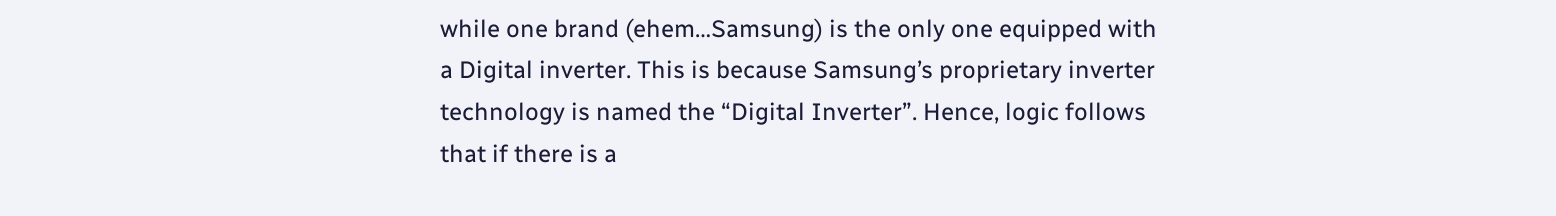while one brand (ehem…Samsung) is the only one equipped with a Digital inverter. This is because Samsung’s proprietary inverter technology is named the “Digital Inverter”. Hence, logic follows that if there is a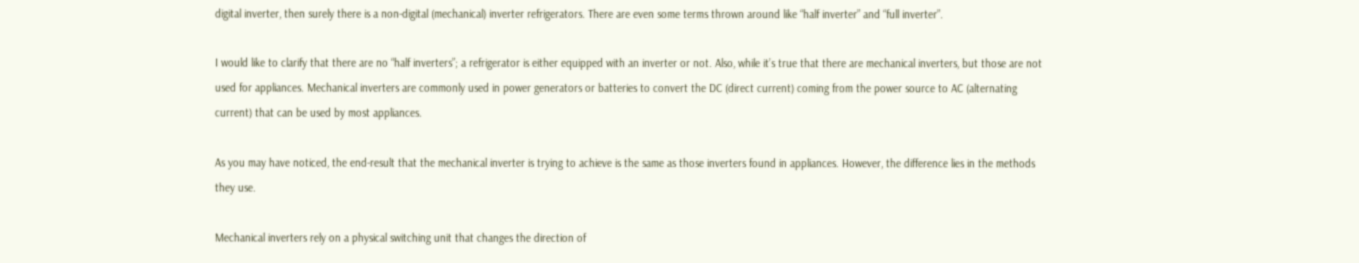digital inverter, then surely there is a non-digital (mechanical) inverter refrigerators. There are even some terms thrown around like “half inverter” and “full inverter”.

I would like to clarify that there are no “half inverters”; a refrigerator is either equipped with an inverter or not. Also, while it’s true that there are mechanical inverters, but those are not used for appliances. Mechanical inverters are commonly used in power generators or batteries to convert the DC (direct current) coming from the power source to AC (alternating current) that can be used by most appliances.

As you may have noticed, the end-result that the mechanical inverter is trying to achieve is the same as those inverters found in appliances. However, the difference lies in the methods they use.

Mechanical inverters rely on a physical switching unit that changes the direction of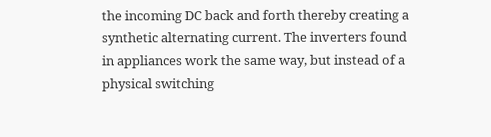the incoming DC back and forth thereby creating a synthetic alternating current. The inverters found in appliances work the same way, but instead of a physical switching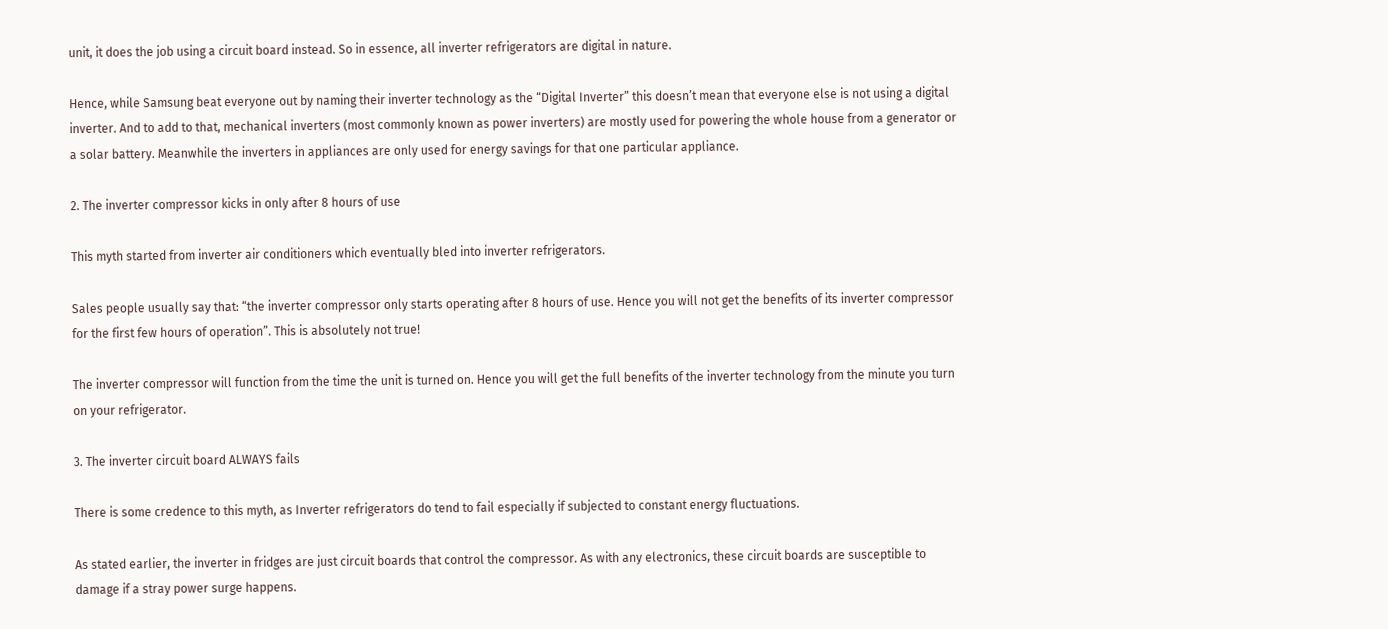unit, it does the job using a circuit board instead. So in essence, all inverter refrigerators are digital in nature.

Hence, while Samsung beat everyone out by naming their inverter technology as the “Digital Inverter” this doesn’t mean that everyone else is not using a digital inverter. And to add to that, mechanical inverters (most commonly known as power inverters) are mostly used for powering the whole house from a generator or a solar battery. Meanwhile the inverters in appliances are only used for energy savings for that one particular appliance.

2. The inverter compressor kicks in only after 8 hours of use

This myth started from inverter air conditioners which eventually bled into inverter refrigerators.

Sales people usually say that: “the inverter compressor only starts operating after 8 hours of use. Hence you will not get the benefits of its inverter compressor for the first few hours of operation”. This is absolutely not true!

The inverter compressor will function from the time the unit is turned on. Hence you will get the full benefits of the inverter technology from the minute you turn on your refrigerator.

3. The inverter circuit board ALWAYS fails

There is some credence to this myth, as Inverter refrigerators do tend to fail especially if subjected to constant energy fluctuations.

As stated earlier, the inverter in fridges are just circuit boards that control the compressor. As with any electronics, these circuit boards are susceptible to damage if a stray power surge happens.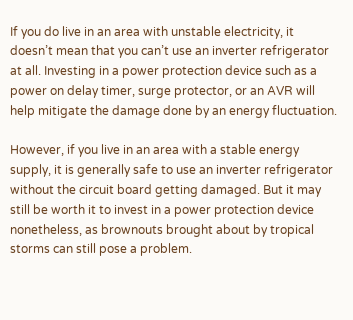If you do live in an area with unstable electricity, it doesn’t mean that you can’t use an inverter refrigerator at all. Investing in a power protection device such as a power on delay timer, surge protector, or an AVR will help mitigate the damage done by an energy fluctuation.

However, if you live in an area with a stable energy supply, it is generally safe to use an inverter refrigerator without the circuit board getting damaged. But it may still be worth it to invest in a power protection device nonetheless, as brownouts brought about by tropical storms can still pose a problem.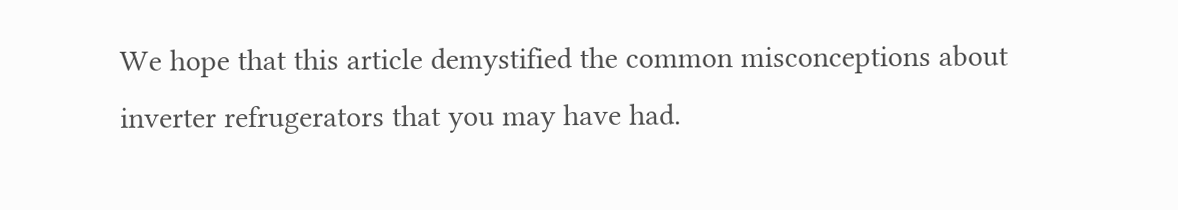We hope that this article demystified the common misconceptions about inverter refrugerators that you may have had.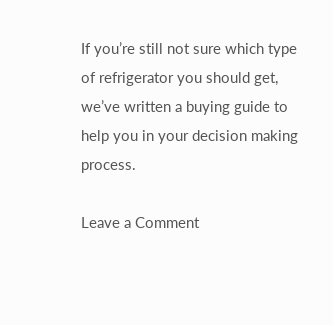If you’re still not sure which type of refrigerator you should get, we’ve written a buying guide to help you in your decision making process.

Leave a Comment